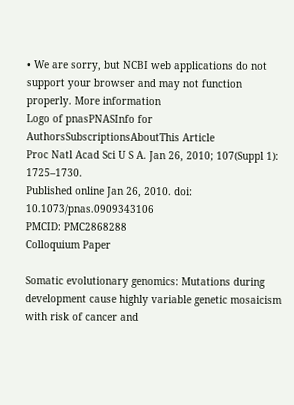• We are sorry, but NCBI web applications do not support your browser and may not function properly. More information
Logo of pnasPNASInfo for AuthorsSubscriptionsAboutThis Article
Proc Natl Acad Sci U S A. Jan 26, 2010; 107(Suppl 1): 1725–1730.
Published online Jan 26, 2010. doi:  10.1073/pnas.0909343106
PMCID: PMC2868288
Colloquium Paper

Somatic evolutionary genomics: Mutations during development cause highly variable genetic mosaicism with risk of cancer and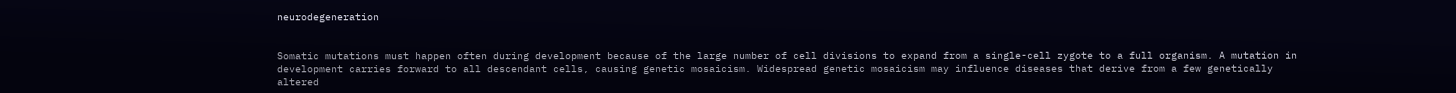neurodegeneration


Somatic mutations must happen often during development because of the large number of cell divisions to expand from a single-cell zygote to a full organism. A mutation in development carries forward to all descendant cells, causing genetic mosaicism. Widespread genetic mosaicism may influence diseases that derive from a few genetically altered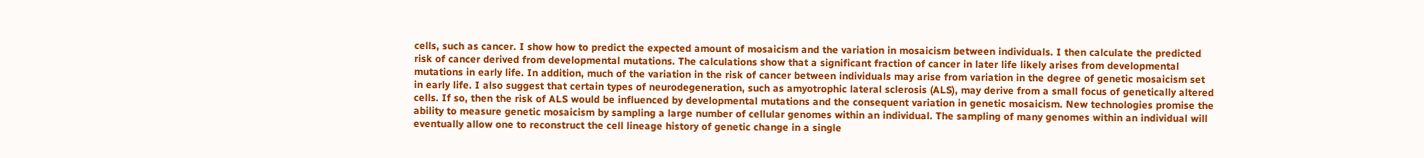cells, such as cancer. I show how to predict the expected amount of mosaicism and the variation in mosaicism between individuals. I then calculate the predicted risk of cancer derived from developmental mutations. The calculations show that a significant fraction of cancer in later life likely arises from developmental mutations in early life. In addition, much of the variation in the risk of cancer between individuals may arise from variation in the degree of genetic mosaicism set in early life. I also suggest that certain types of neurodegeneration, such as amyotrophic lateral sclerosis (ALS), may derive from a small focus of genetically altered cells. If so, then the risk of ALS would be influenced by developmental mutations and the consequent variation in genetic mosaicism. New technologies promise the ability to measure genetic mosaicism by sampling a large number of cellular genomes within an individual. The sampling of many genomes within an individual will eventually allow one to reconstruct the cell lineage history of genetic change in a single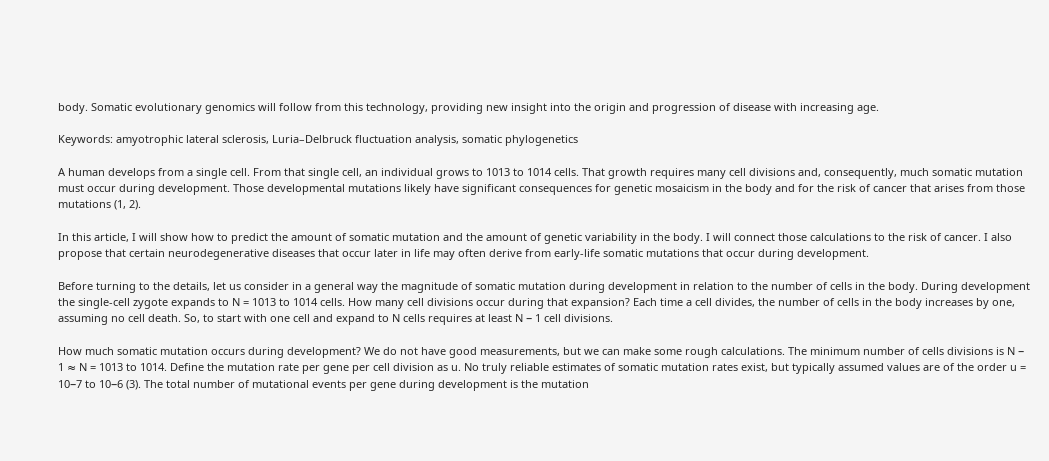body. Somatic evolutionary genomics will follow from this technology, providing new insight into the origin and progression of disease with increasing age.

Keywords: amyotrophic lateral sclerosis, Luria–Delbruck fluctuation analysis, somatic phylogenetics

A human develops from a single cell. From that single cell, an individual grows to 1013 to 1014 cells. That growth requires many cell divisions and, consequently, much somatic mutation must occur during development. Those developmental mutations likely have significant consequences for genetic mosaicism in the body and for the risk of cancer that arises from those mutations (1, 2).

In this article, I will show how to predict the amount of somatic mutation and the amount of genetic variability in the body. I will connect those calculations to the risk of cancer. I also propose that certain neurodegenerative diseases that occur later in life may often derive from early-life somatic mutations that occur during development.

Before turning to the details, let us consider in a general way the magnitude of somatic mutation during development in relation to the number of cells in the body. During development the single-cell zygote expands to N = 1013 to 1014 cells. How many cell divisions occur during that expansion? Each time a cell divides, the number of cells in the body increases by one, assuming no cell death. So, to start with one cell and expand to N cells requires at least N − 1 cell divisions.

How much somatic mutation occurs during development? We do not have good measurements, but we can make some rough calculations. The minimum number of cells divisions is N − 1 ≈ N = 1013 to 1014. Define the mutation rate per gene per cell division as u. No truly reliable estimates of somatic mutation rates exist, but typically assumed values are of the order u = 10−7 to 10−6 (3). The total number of mutational events per gene during development is the mutation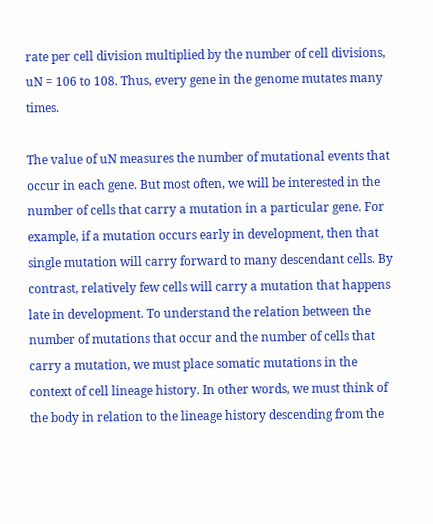rate per cell division multiplied by the number of cell divisions, uN = 106 to 108. Thus, every gene in the genome mutates many times.

The value of uN measures the number of mutational events that occur in each gene. But most often, we will be interested in the number of cells that carry a mutation in a particular gene. For example, if a mutation occurs early in development, then that single mutation will carry forward to many descendant cells. By contrast, relatively few cells will carry a mutation that happens late in development. To understand the relation between the number of mutations that occur and the number of cells that carry a mutation, we must place somatic mutations in the context of cell lineage history. In other words, we must think of the body in relation to the lineage history descending from the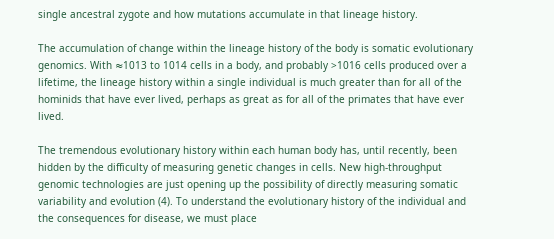single ancestral zygote and how mutations accumulate in that lineage history.

The accumulation of change within the lineage history of the body is somatic evolutionary genomics. With ≈1013 to 1014 cells in a body, and probably >1016 cells produced over a lifetime, the lineage history within a single individual is much greater than for all of the hominids that have ever lived, perhaps as great as for all of the primates that have ever lived.

The tremendous evolutionary history within each human body has, until recently, been hidden by the difficulty of measuring genetic changes in cells. New high-throughput genomic technologies are just opening up the possibility of directly measuring somatic variability and evolution (4). To understand the evolutionary history of the individual and the consequences for disease, we must place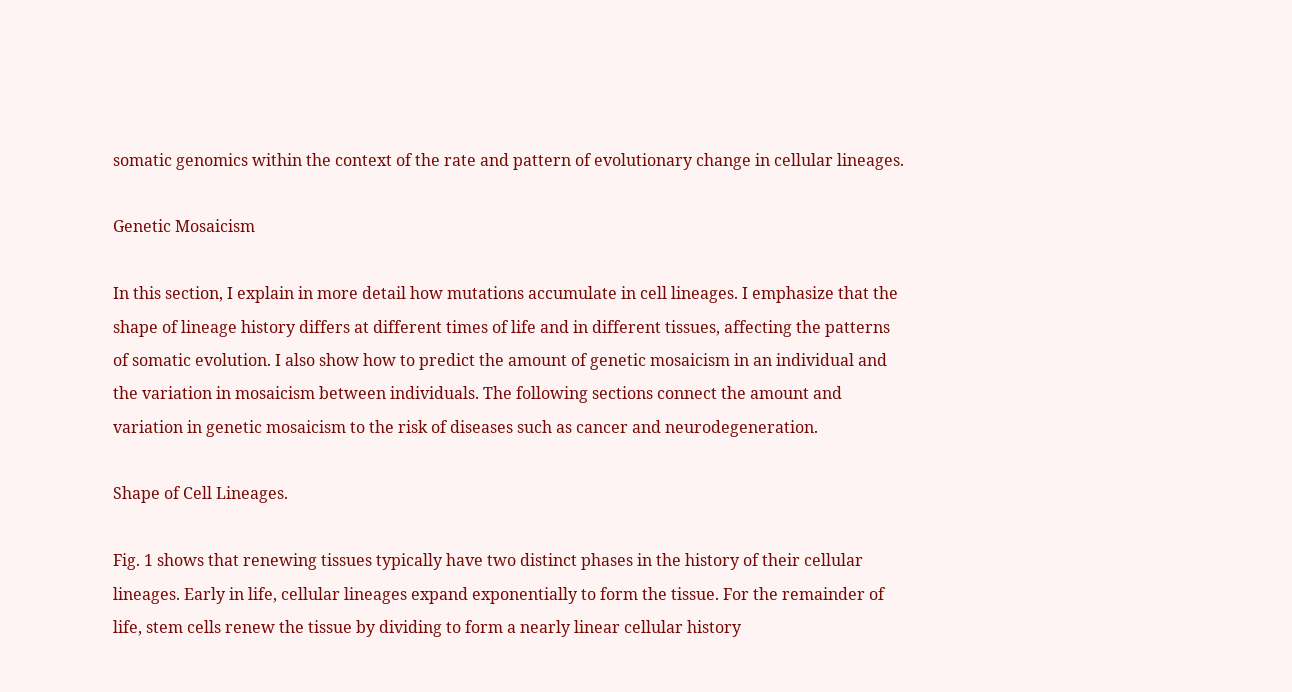somatic genomics within the context of the rate and pattern of evolutionary change in cellular lineages.

Genetic Mosaicism

In this section, I explain in more detail how mutations accumulate in cell lineages. I emphasize that the shape of lineage history differs at different times of life and in different tissues, affecting the patterns of somatic evolution. I also show how to predict the amount of genetic mosaicism in an individual and the variation in mosaicism between individuals. The following sections connect the amount and variation in genetic mosaicism to the risk of diseases such as cancer and neurodegeneration.

Shape of Cell Lineages.

Fig. 1 shows that renewing tissues typically have two distinct phases in the history of their cellular lineages. Early in life, cellular lineages expand exponentially to form the tissue. For the remainder of life, stem cells renew the tissue by dividing to form a nearly linear cellular history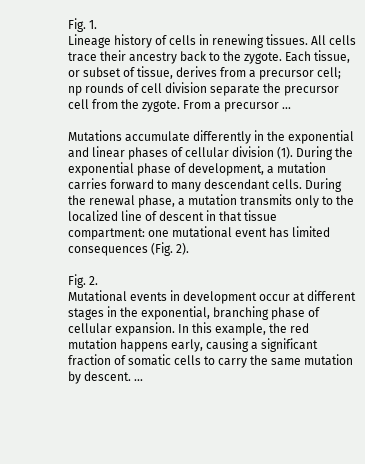Fig. 1.
Lineage history of cells in renewing tissues. All cells trace their ancestry back to the zygote. Each tissue, or subset of tissue, derives from a precursor cell; np rounds of cell division separate the precursor cell from the zygote. From a precursor ...

Mutations accumulate differently in the exponential and linear phases of cellular division (1). During the exponential phase of development, a mutation carries forward to many descendant cells. During the renewal phase, a mutation transmits only to the localized line of descent in that tissue compartment: one mutational event has limited consequences (Fig. 2).

Fig. 2.
Mutational events in development occur at different stages in the exponential, branching phase of cellular expansion. In this example, the red mutation happens early, causing a significant fraction of somatic cells to carry the same mutation by descent. ...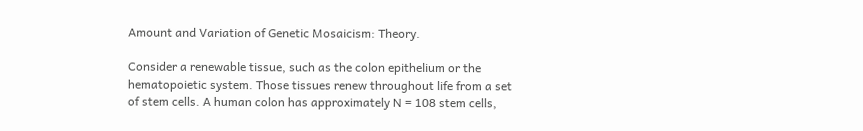Amount and Variation of Genetic Mosaicism: Theory.

Consider a renewable tissue, such as the colon epithelium or the hematopoietic system. Those tissues renew throughout life from a set of stem cells. A human colon has approximately N = 108 stem cells,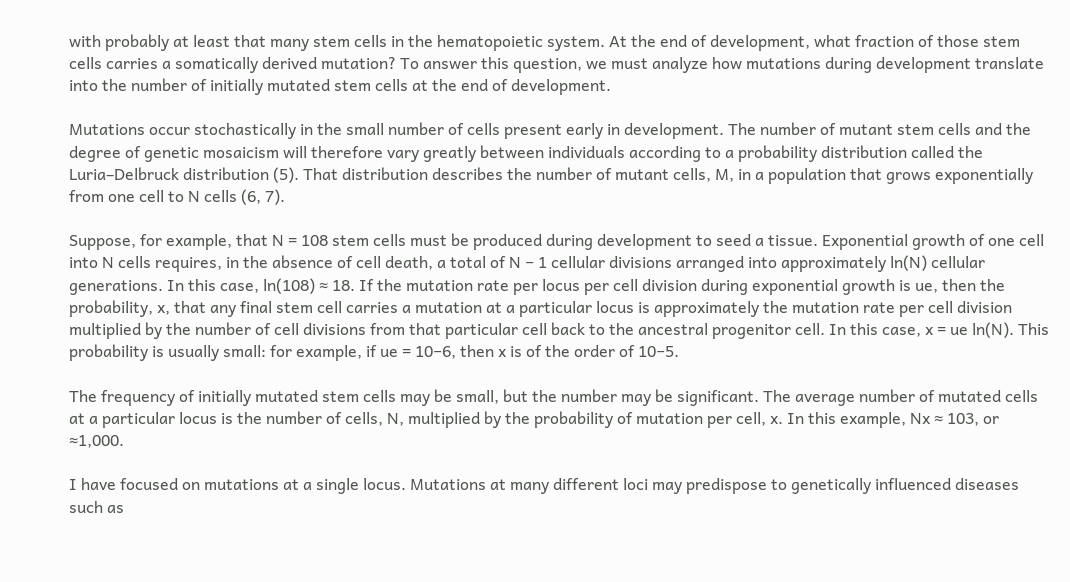with probably at least that many stem cells in the hematopoietic system. At the end of development, what fraction of those stem cells carries a somatically derived mutation? To answer this question, we must analyze how mutations during development translate into the number of initially mutated stem cells at the end of development.

Mutations occur stochastically in the small number of cells present early in development. The number of mutant stem cells and the degree of genetic mosaicism will therefore vary greatly between individuals according to a probability distribution called the Luria–Delbruck distribution (5). That distribution describes the number of mutant cells, M, in a population that grows exponentially from one cell to N cells (6, 7).

Suppose, for example, that N = 108 stem cells must be produced during development to seed a tissue. Exponential growth of one cell into N cells requires, in the absence of cell death, a total of N − 1 cellular divisions arranged into approximately ln(N) cellular generations. In this case, ln(108) ≈ 18. If the mutation rate per locus per cell division during exponential growth is ue, then the probability, x, that any final stem cell carries a mutation at a particular locus is approximately the mutation rate per cell division multiplied by the number of cell divisions from that particular cell back to the ancestral progenitor cell. In this case, x = ue ln(N). This probability is usually small: for example, if ue = 10−6, then x is of the order of 10−5.

The frequency of initially mutated stem cells may be small, but the number may be significant. The average number of mutated cells at a particular locus is the number of cells, N, multiplied by the probability of mutation per cell, x. In this example, Nx ≈ 103, or ≈1,000.

I have focused on mutations at a single locus. Mutations at many different loci may predispose to genetically influenced diseases such as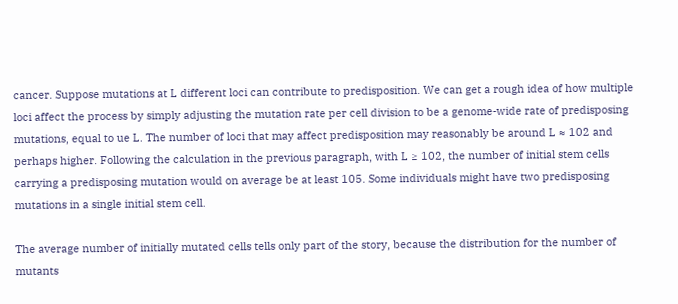cancer. Suppose mutations at L different loci can contribute to predisposition. We can get a rough idea of how multiple loci affect the process by simply adjusting the mutation rate per cell division to be a genome-wide rate of predisposing mutations, equal to ue L. The number of loci that may affect predisposition may reasonably be around L ≈ 102 and perhaps higher. Following the calculation in the previous paragraph, with L ≥ 102, the number of initial stem cells carrying a predisposing mutation would on average be at least 105. Some individuals might have two predisposing mutations in a single initial stem cell.

The average number of initially mutated cells tells only part of the story, because the distribution for the number of mutants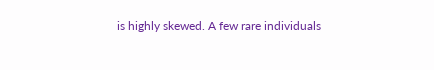is highly skewed. A few rare individuals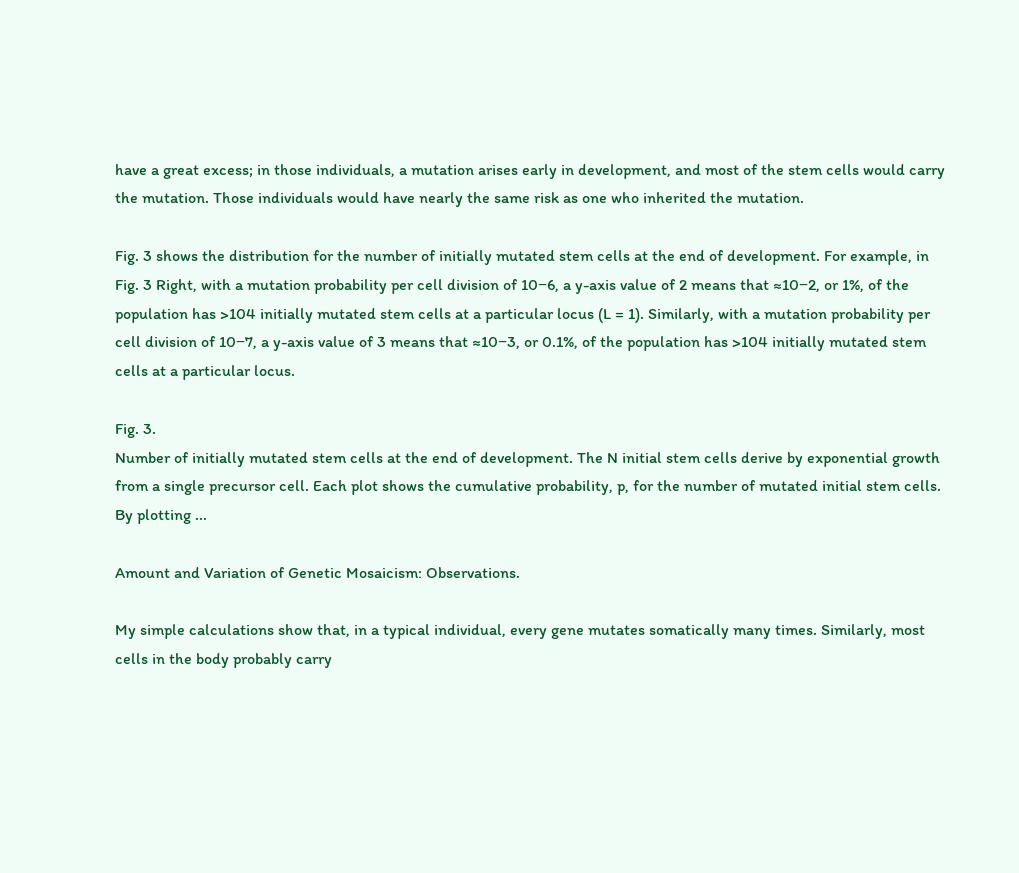have a great excess; in those individuals, a mutation arises early in development, and most of the stem cells would carry the mutation. Those individuals would have nearly the same risk as one who inherited the mutation.

Fig. 3 shows the distribution for the number of initially mutated stem cells at the end of development. For example, in Fig. 3 Right, with a mutation probability per cell division of 10−6, a y-axis value of 2 means that ≈10−2, or 1%, of the population has >104 initially mutated stem cells at a particular locus (L = 1). Similarly, with a mutation probability per cell division of 10−7, a y-axis value of 3 means that ≈10−3, or 0.1%, of the population has >104 initially mutated stem cells at a particular locus.

Fig. 3.
Number of initially mutated stem cells at the end of development. The N initial stem cells derive by exponential growth from a single precursor cell. Each plot shows the cumulative probability, p, for the number of mutated initial stem cells. By plotting ...

Amount and Variation of Genetic Mosaicism: Observations.

My simple calculations show that, in a typical individual, every gene mutates somatically many times. Similarly, most cells in the body probably carry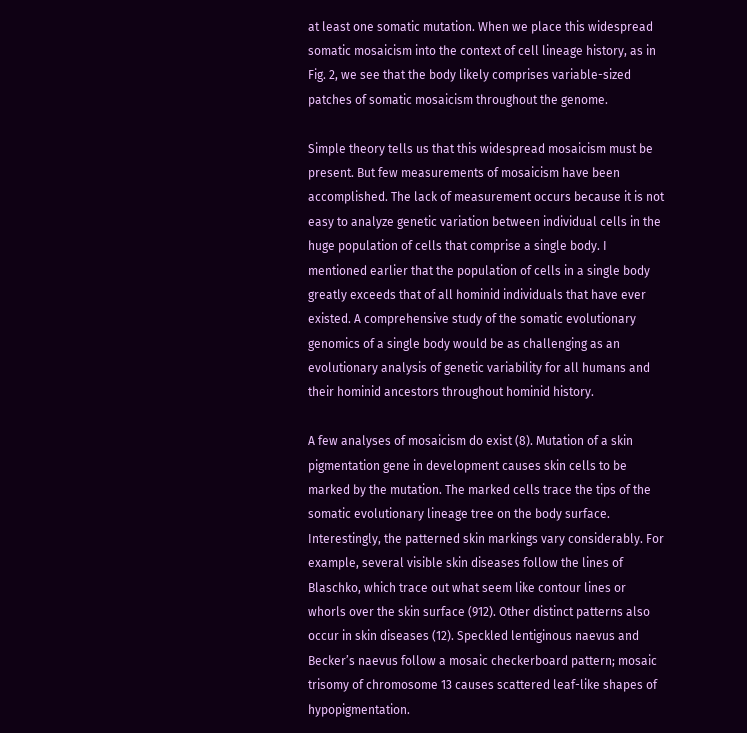at least one somatic mutation. When we place this widespread somatic mosaicism into the context of cell lineage history, as in Fig. 2, we see that the body likely comprises variable-sized patches of somatic mosaicism throughout the genome.

Simple theory tells us that this widespread mosaicism must be present. But few measurements of mosaicism have been accomplished. The lack of measurement occurs because it is not easy to analyze genetic variation between individual cells in the huge population of cells that comprise a single body. I mentioned earlier that the population of cells in a single body greatly exceeds that of all hominid individuals that have ever existed. A comprehensive study of the somatic evolutionary genomics of a single body would be as challenging as an evolutionary analysis of genetic variability for all humans and their hominid ancestors throughout hominid history.

A few analyses of mosaicism do exist (8). Mutation of a skin pigmentation gene in development causes skin cells to be marked by the mutation. The marked cells trace the tips of the somatic evolutionary lineage tree on the body surface. Interestingly, the patterned skin markings vary considerably. For example, several visible skin diseases follow the lines of Blaschko, which trace out what seem like contour lines or whorls over the skin surface (912). Other distinct patterns also occur in skin diseases (12). Speckled lentiginous naevus and Becker’s naevus follow a mosaic checkerboard pattern; mosaic trisomy of chromosome 13 causes scattered leaf-like shapes of hypopigmentation.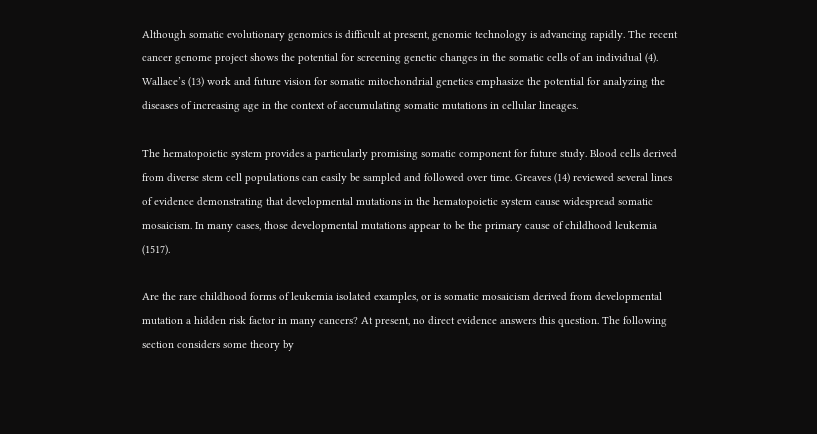Although somatic evolutionary genomics is difficult at present, genomic technology is advancing rapidly. The recent cancer genome project shows the potential for screening genetic changes in the somatic cells of an individual (4). Wallace’s (13) work and future vision for somatic mitochondrial genetics emphasize the potential for analyzing the diseases of increasing age in the context of accumulating somatic mutations in cellular lineages.

The hematopoietic system provides a particularly promising somatic component for future study. Blood cells derived from diverse stem cell populations can easily be sampled and followed over time. Greaves (14) reviewed several lines of evidence demonstrating that developmental mutations in the hematopoietic system cause widespread somatic mosaicism. In many cases, those developmental mutations appear to be the primary cause of childhood leukemia (1517).

Are the rare childhood forms of leukemia isolated examples, or is somatic mosaicism derived from developmental mutation a hidden risk factor in many cancers? At present, no direct evidence answers this question. The following section considers some theory by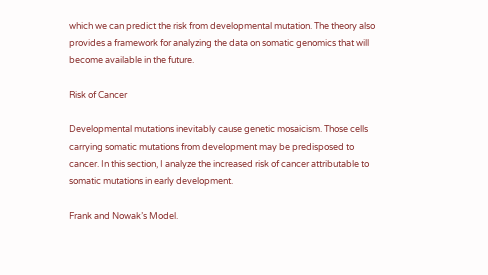which we can predict the risk from developmental mutation. The theory also provides a framework for analyzing the data on somatic genomics that will become available in the future.

Risk of Cancer

Developmental mutations inevitably cause genetic mosaicism. Those cells carrying somatic mutations from development may be predisposed to cancer. In this section, I analyze the increased risk of cancer attributable to somatic mutations in early development.

Frank and Nowak’s Model.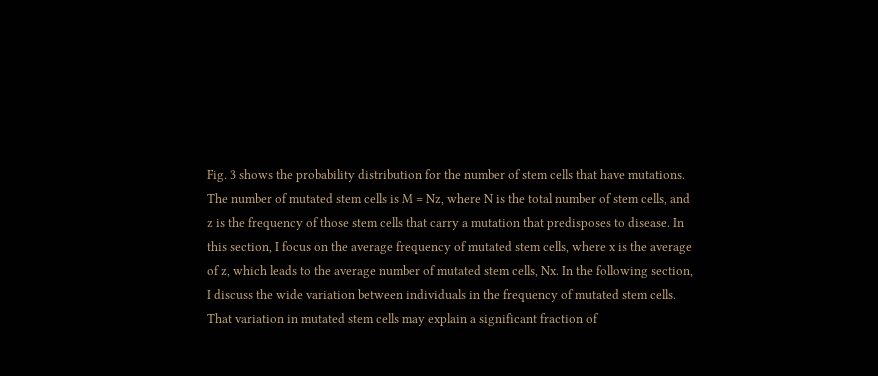Fig. 3 shows the probability distribution for the number of stem cells that have mutations. The number of mutated stem cells is M = Nz, where N is the total number of stem cells, and z is the frequency of those stem cells that carry a mutation that predisposes to disease. In this section, I focus on the average frequency of mutated stem cells, where x is the average of z, which leads to the average number of mutated stem cells, Nx. In the following section, I discuss the wide variation between individuals in the frequency of mutated stem cells. That variation in mutated stem cells may explain a significant fraction of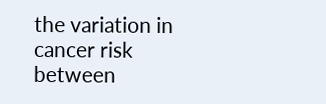the variation in cancer risk between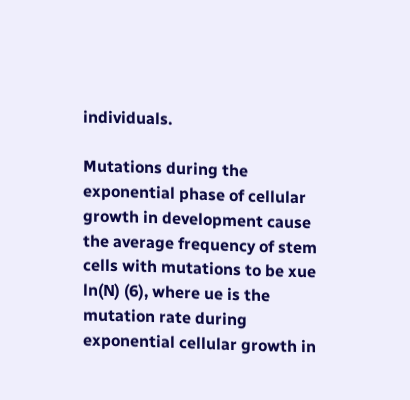individuals.

Mutations during the exponential phase of cellular growth in development cause the average frequency of stem cells with mutations to be xue ln(N) (6), where ue is the mutation rate during exponential cellular growth in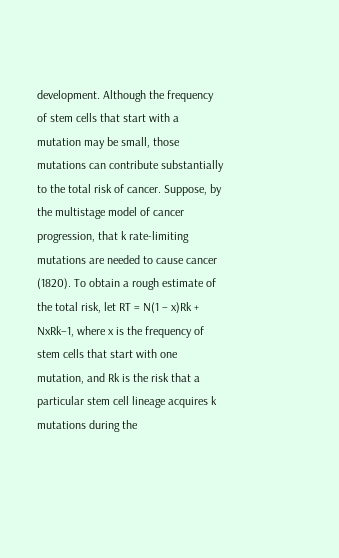development. Although the frequency of stem cells that start with a mutation may be small, those mutations can contribute substantially to the total risk of cancer. Suppose, by the multistage model of cancer progression, that k rate-limiting mutations are needed to cause cancer (1820). To obtain a rough estimate of the total risk, let RT = N(1 − x)Rk + NxRk−1, where x is the frequency of stem cells that start with one mutation, and Rk is the risk that a particular stem cell lineage acquires k mutations during the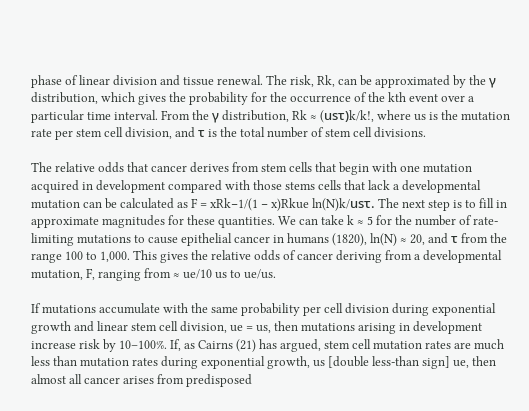phase of linear division and tissue renewal. The risk, Rk, can be approximated by the γ distribution, which gives the probability for the occurrence of the kth event over a particular time interval. From the γ distribution, Rk ≈ (usτ)k/k!, where us is the mutation rate per stem cell division, and τ is the total number of stem cell divisions.

The relative odds that cancer derives from stem cells that begin with one mutation acquired in development compared with those stems cells that lack a developmental mutation can be calculated as F = xRk−1/(1 − x)Rkue ln(N)k/usτ. The next step is to fill in approximate magnitudes for these quantities. We can take k ≈ 5 for the number of rate-limiting mutations to cause epithelial cancer in humans (1820), ln(N) ≈ 20, and τ from the range 100 to 1,000. This gives the relative odds of cancer deriving from a developmental mutation, F, ranging from ≈ ue/10 us to ue/us.

If mutations accumulate with the same probability per cell division during exponential growth and linear stem cell division, ue = us, then mutations arising in development increase risk by 10–100%. If, as Cairns (21) has argued, stem cell mutation rates are much less than mutation rates during exponential growth, us [double less-than sign] ue, then almost all cancer arises from predisposed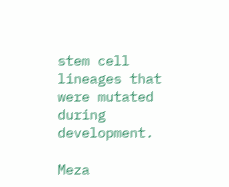stem cell lineages that were mutated during development.

Meza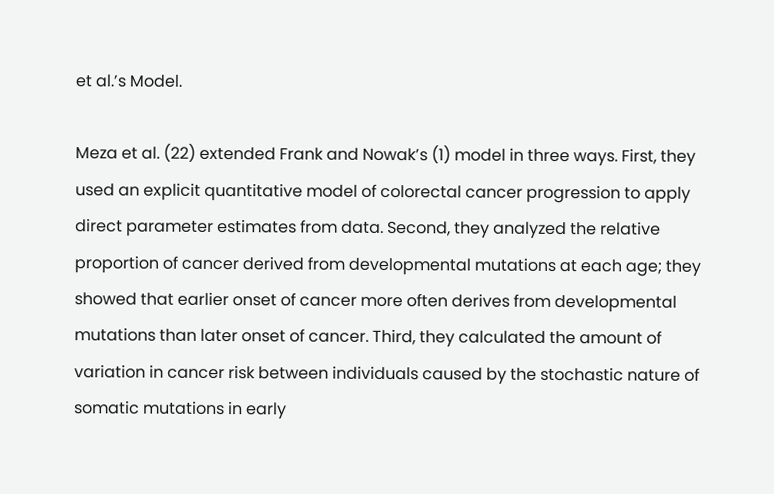et al.’s Model.

Meza et al. (22) extended Frank and Nowak’s (1) model in three ways. First, they used an explicit quantitative model of colorectal cancer progression to apply direct parameter estimates from data. Second, they analyzed the relative proportion of cancer derived from developmental mutations at each age; they showed that earlier onset of cancer more often derives from developmental mutations than later onset of cancer. Third, they calculated the amount of variation in cancer risk between individuals caused by the stochastic nature of somatic mutations in early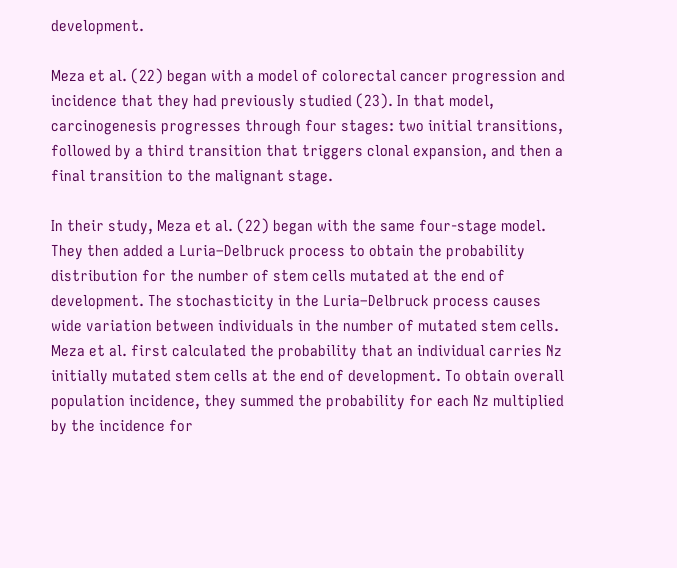development.

Meza et al. (22) began with a model of colorectal cancer progression and incidence that they had previously studied (23). In that model, carcinogenesis progresses through four stages: two initial transitions, followed by a third transition that triggers clonal expansion, and then a final transition to the malignant stage.

In their study, Meza et al. (22) began with the same four-stage model. They then added a Luria–Delbruck process to obtain the probability distribution for the number of stem cells mutated at the end of development. The stochasticity in the Luria–Delbruck process causes wide variation between individuals in the number of mutated stem cells. Meza et al. first calculated the probability that an individual carries Nz initially mutated stem cells at the end of development. To obtain overall population incidence, they summed the probability for each Nz multiplied by the incidence for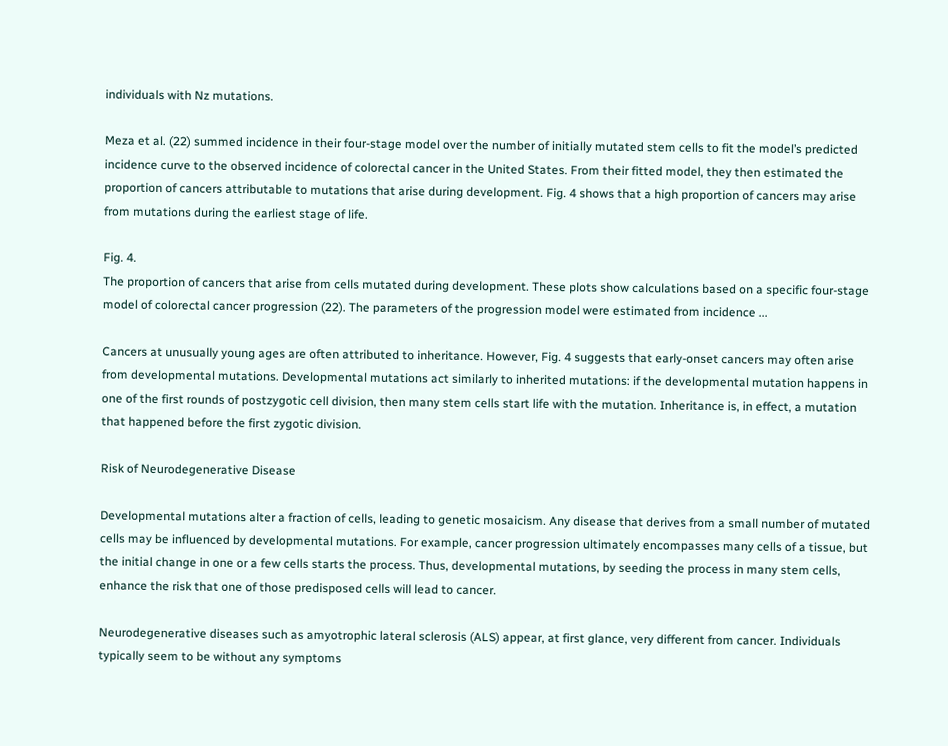individuals with Nz mutations.

Meza et al. (22) summed incidence in their four-stage model over the number of initially mutated stem cells to fit the model’s predicted incidence curve to the observed incidence of colorectal cancer in the United States. From their fitted model, they then estimated the proportion of cancers attributable to mutations that arise during development. Fig. 4 shows that a high proportion of cancers may arise from mutations during the earliest stage of life.

Fig. 4.
The proportion of cancers that arise from cells mutated during development. These plots show calculations based on a specific four-stage model of colorectal cancer progression (22). The parameters of the progression model were estimated from incidence ...

Cancers at unusually young ages are often attributed to inheritance. However, Fig. 4 suggests that early-onset cancers may often arise from developmental mutations. Developmental mutations act similarly to inherited mutations: if the developmental mutation happens in one of the first rounds of postzygotic cell division, then many stem cells start life with the mutation. Inheritance is, in effect, a mutation that happened before the first zygotic division.

Risk of Neurodegenerative Disease

Developmental mutations alter a fraction of cells, leading to genetic mosaicism. Any disease that derives from a small number of mutated cells may be influenced by developmental mutations. For example, cancer progression ultimately encompasses many cells of a tissue, but the initial change in one or a few cells starts the process. Thus, developmental mutations, by seeding the process in many stem cells, enhance the risk that one of those predisposed cells will lead to cancer.

Neurodegenerative diseases such as amyotrophic lateral sclerosis (ALS) appear, at first glance, very different from cancer. Individuals typically seem to be without any symptoms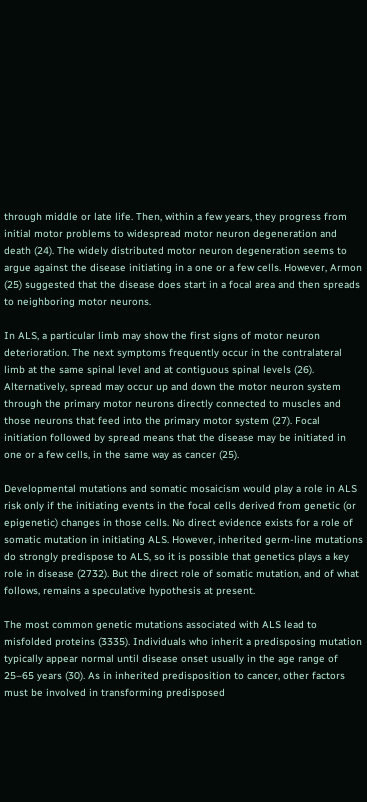through middle or late life. Then, within a few years, they progress from initial motor problems to widespread motor neuron degeneration and death (24). The widely distributed motor neuron degeneration seems to argue against the disease initiating in a one or a few cells. However, Armon (25) suggested that the disease does start in a focal area and then spreads to neighboring motor neurons.

In ALS, a particular limb may show the first signs of motor neuron deterioration. The next symptoms frequently occur in the contralateral limb at the same spinal level and at contiguous spinal levels (26). Alternatively, spread may occur up and down the motor neuron system through the primary motor neurons directly connected to muscles and those neurons that feed into the primary motor system (27). Focal initiation followed by spread means that the disease may be initiated in one or a few cells, in the same way as cancer (25).

Developmental mutations and somatic mosaicism would play a role in ALS risk only if the initiating events in the focal cells derived from genetic (or epigenetic) changes in those cells. No direct evidence exists for a role of somatic mutation in initiating ALS. However, inherited germ-line mutations do strongly predispose to ALS, so it is possible that genetics plays a key role in disease (2732). But the direct role of somatic mutation, and of what follows, remains a speculative hypothesis at present.

The most common genetic mutations associated with ALS lead to misfolded proteins (3335). Individuals who inherit a predisposing mutation typically appear normal until disease onset usually in the age range of 25–65 years (30). As in inherited predisposition to cancer, other factors must be involved in transforming predisposed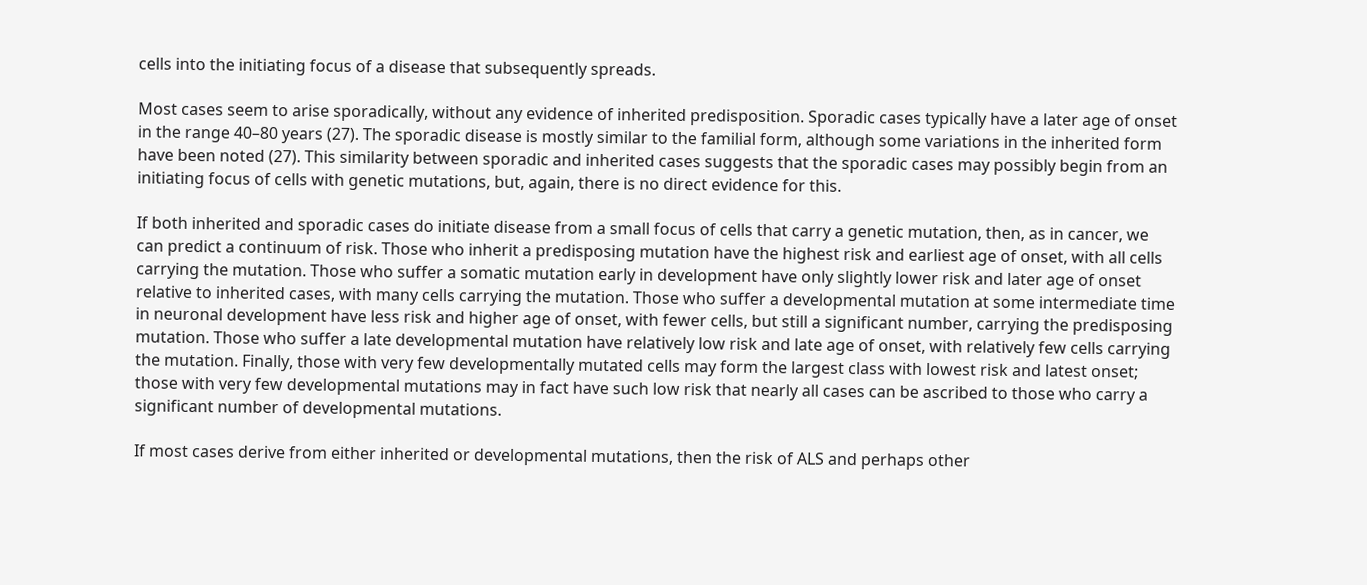cells into the initiating focus of a disease that subsequently spreads.

Most cases seem to arise sporadically, without any evidence of inherited predisposition. Sporadic cases typically have a later age of onset in the range 40–80 years (27). The sporadic disease is mostly similar to the familial form, although some variations in the inherited form have been noted (27). This similarity between sporadic and inherited cases suggests that the sporadic cases may possibly begin from an initiating focus of cells with genetic mutations, but, again, there is no direct evidence for this.

If both inherited and sporadic cases do initiate disease from a small focus of cells that carry a genetic mutation, then, as in cancer, we can predict a continuum of risk. Those who inherit a predisposing mutation have the highest risk and earliest age of onset, with all cells carrying the mutation. Those who suffer a somatic mutation early in development have only slightly lower risk and later age of onset relative to inherited cases, with many cells carrying the mutation. Those who suffer a developmental mutation at some intermediate time in neuronal development have less risk and higher age of onset, with fewer cells, but still a significant number, carrying the predisposing mutation. Those who suffer a late developmental mutation have relatively low risk and late age of onset, with relatively few cells carrying the mutation. Finally, those with very few developmentally mutated cells may form the largest class with lowest risk and latest onset; those with very few developmental mutations may in fact have such low risk that nearly all cases can be ascribed to those who carry a significant number of developmental mutations.

If most cases derive from either inherited or developmental mutations, then the risk of ALS and perhaps other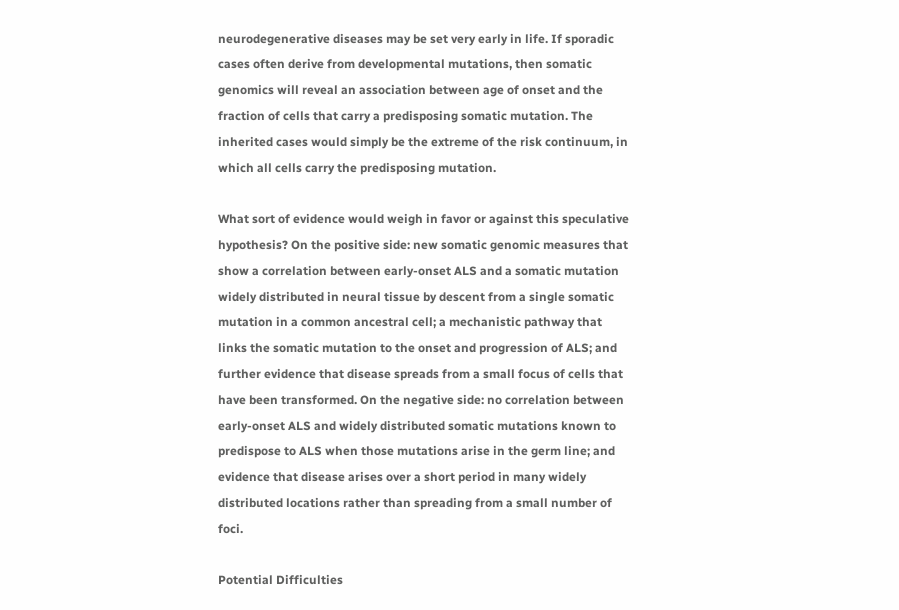neurodegenerative diseases may be set very early in life. If sporadic cases often derive from developmental mutations, then somatic genomics will reveal an association between age of onset and the fraction of cells that carry a predisposing somatic mutation. The inherited cases would simply be the extreme of the risk continuum, in which all cells carry the predisposing mutation.

What sort of evidence would weigh in favor or against this speculative hypothesis? On the positive side: new somatic genomic measures that show a correlation between early-onset ALS and a somatic mutation widely distributed in neural tissue by descent from a single somatic mutation in a common ancestral cell; a mechanistic pathway that links the somatic mutation to the onset and progression of ALS; and further evidence that disease spreads from a small focus of cells that have been transformed. On the negative side: no correlation between early-onset ALS and widely distributed somatic mutations known to predispose to ALS when those mutations arise in the germ line; and evidence that disease arises over a short period in many widely distributed locations rather than spreading from a small number of foci.

Potential Difficulties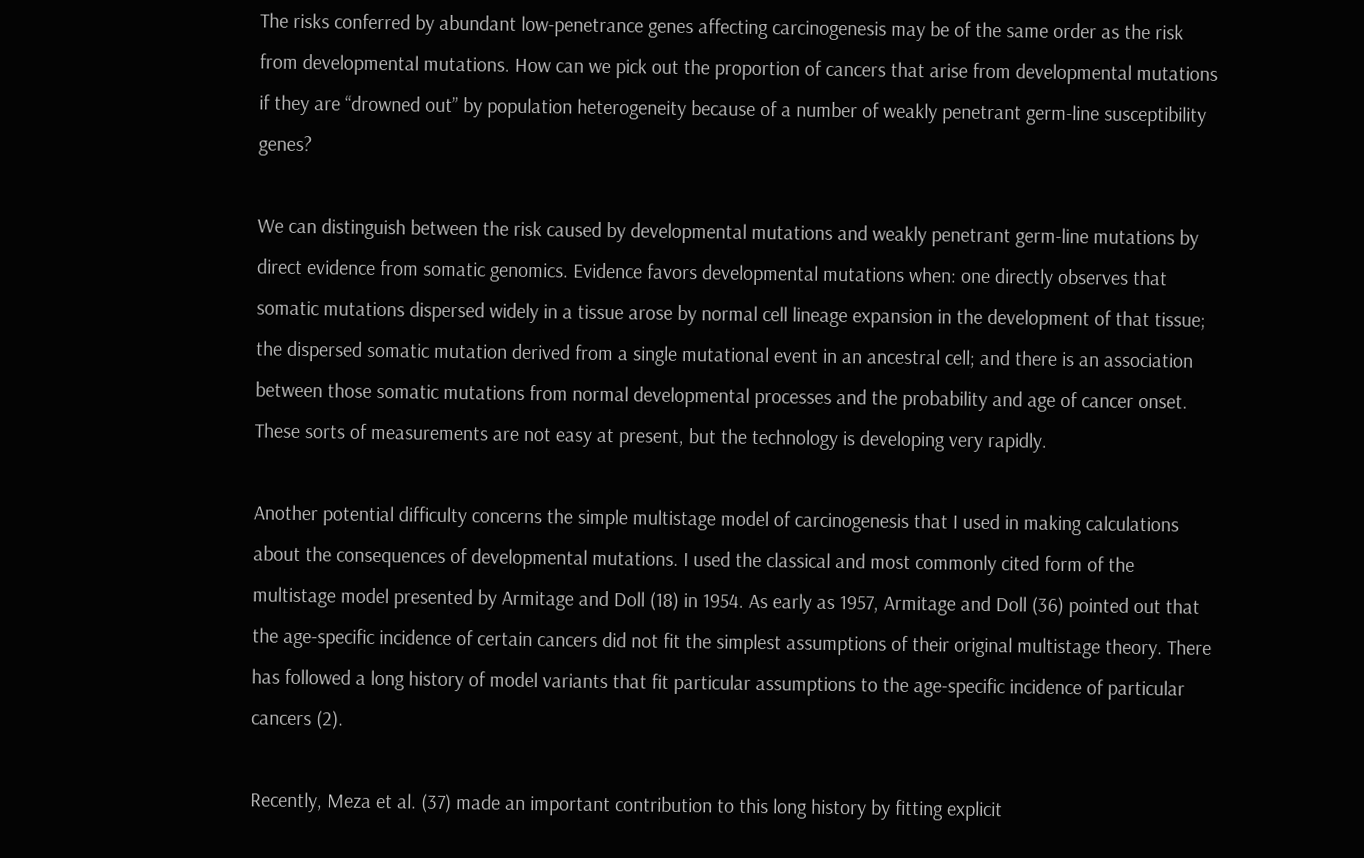The risks conferred by abundant low-penetrance genes affecting carcinogenesis may be of the same order as the risk from developmental mutations. How can we pick out the proportion of cancers that arise from developmental mutations if they are “drowned out” by population heterogeneity because of a number of weakly penetrant germ-line susceptibility genes?

We can distinguish between the risk caused by developmental mutations and weakly penetrant germ-line mutations by direct evidence from somatic genomics. Evidence favors developmental mutations when: one directly observes that somatic mutations dispersed widely in a tissue arose by normal cell lineage expansion in the development of that tissue; the dispersed somatic mutation derived from a single mutational event in an ancestral cell; and there is an association between those somatic mutations from normal developmental processes and the probability and age of cancer onset. These sorts of measurements are not easy at present, but the technology is developing very rapidly.

Another potential difficulty concerns the simple multistage model of carcinogenesis that I used in making calculations about the consequences of developmental mutations. I used the classical and most commonly cited form of the multistage model presented by Armitage and Doll (18) in 1954. As early as 1957, Armitage and Doll (36) pointed out that the age-specific incidence of certain cancers did not fit the simplest assumptions of their original multistage theory. There has followed a long history of model variants that fit particular assumptions to the age-specific incidence of particular cancers (2).

Recently, Meza et al. (37) made an important contribution to this long history by fitting explicit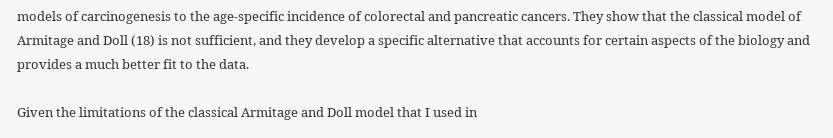models of carcinogenesis to the age-specific incidence of colorectal and pancreatic cancers. They show that the classical model of Armitage and Doll (18) is not sufficient, and they develop a specific alternative that accounts for certain aspects of the biology and provides a much better fit to the data.

Given the limitations of the classical Armitage and Doll model that I used in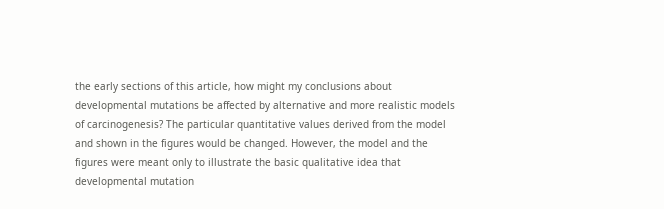the early sections of this article, how might my conclusions about developmental mutations be affected by alternative and more realistic models of carcinogenesis? The particular quantitative values derived from the model and shown in the figures would be changed. However, the model and the figures were meant only to illustrate the basic qualitative idea that developmental mutation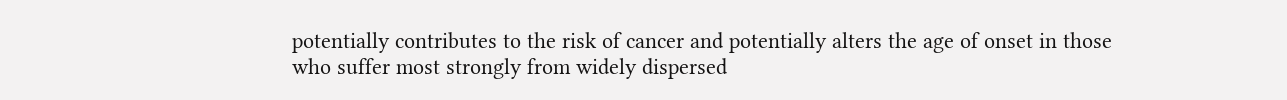potentially contributes to the risk of cancer and potentially alters the age of onset in those who suffer most strongly from widely dispersed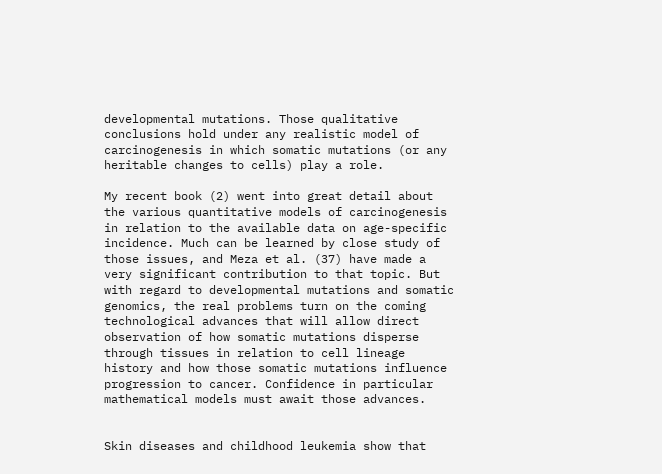developmental mutations. Those qualitative conclusions hold under any realistic model of carcinogenesis in which somatic mutations (or any heritable changes to cells) play a role.

My recent book (2) went into great detail about the various quantitative models of carcinogenesis in relation to the available data on age-specific incidence. Much can be learned by close study of those issues, and Meza et al. (37) have made a very significant contribution to that topic. But with regard to developmental mutations and somatic genomics, the real problems turn on the coming technological advances that will allow direct observation of how somatic mutations disperse through tissues in relation to cell lineage history and how those somatic mutations influence progression to cancer. Confidence in particular mathematical models must await those advances.


Skin diseases and childhood leukemia show that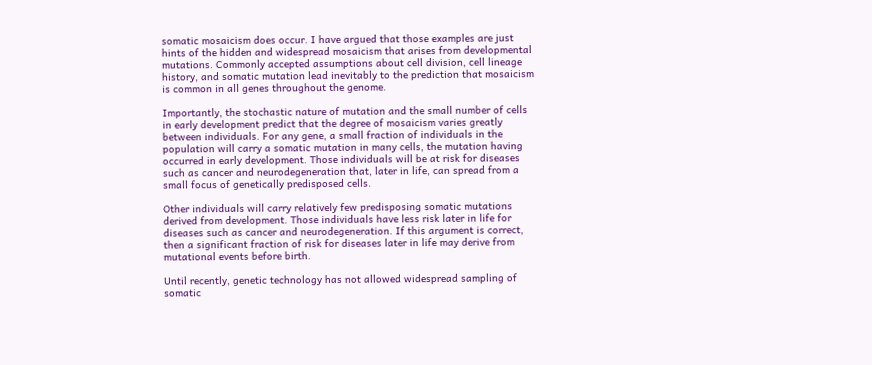somatic mosaicism does occur. I have argued that those examples are just hints of the hidden and widespread mosaicism that arises from developmental mutations. Commonly accepted assumptions about cell division, cell lineage history, and somatic mutation lead inevitably to the prediction that mosaicism is common in all genes throughout the genome.

Importantly, the stochastic nature of mutation and the small number of cells in early development predict that the degree of mosaicism varies greatly between individuals. For any gene, a small fraction of individuals in the population will carry a somatic mutation in many cells, the mutation having occurred in early development. Those individuals will be at risk for diseases such as cancer and neurodegeneration that, later in life, can spread from a small focus of genetically predisposed cells.

Other individuals will carry relatively few predisposing somatic mutations derived from development. Those individuals have less risk later in life for diseases such as cancer and neurodegeneration. If this argument is correct, then a significant fraction of risk for diseases later in life may derive from mutational events before birth.

Until recently, genetic technology has not allowed widespread sampling of somatic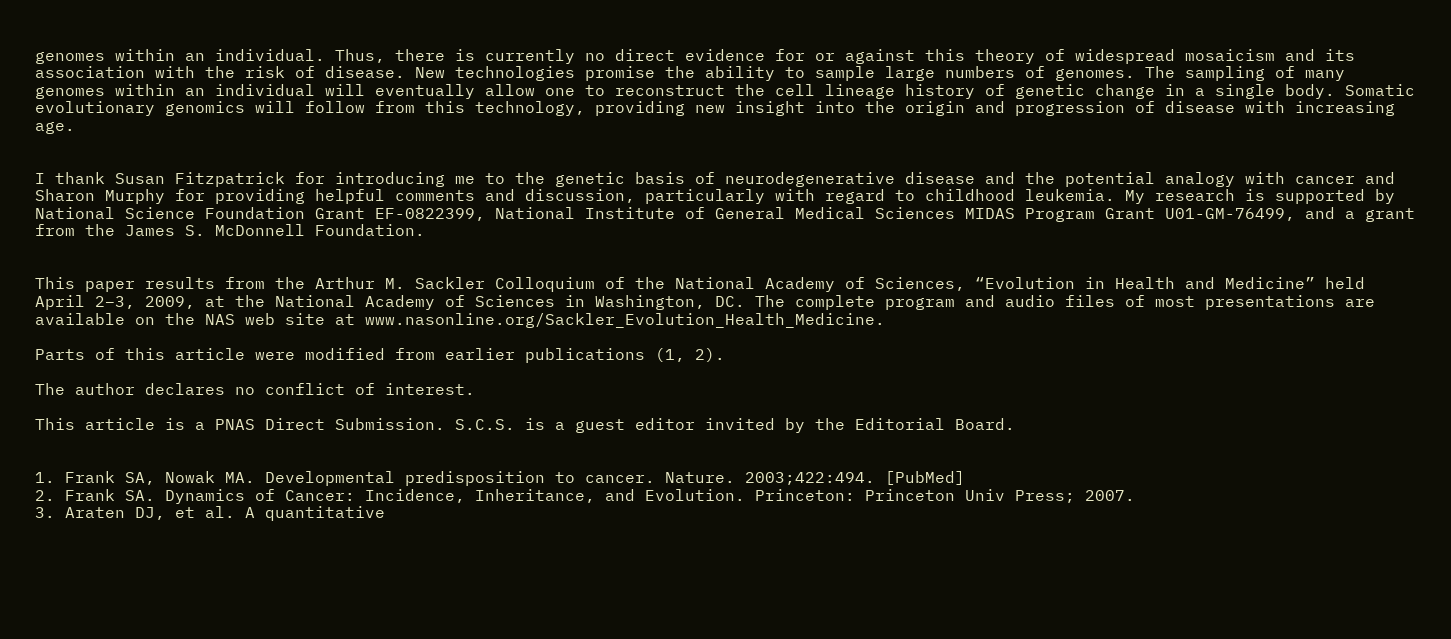genomes within an individual. Thus, there is currently no direct evidence for or against this theory of widespread mosaicism and its association with the risk of disease. New technologies promise the ability to sample large numbers of genomes. The sampling of many genomes within an individual will eventually allow one to reconstruct the cell lineage history of genetic change in a single body. Somatic evolutionary genomics will follow from this technology, providing new insight into the origin and progression of disease with increasing age.


I thank Susan Fitzpatrick for introducing me to the genetic basis of neurodegenerative disease and the potential analogy with cancer and Sharon Murphy for providing helpful comments and discussion, particularly with regard to childhood leukemia. My research is supported by National Science Foundation Grant EF-0822399, National Institute of General Medical Sciences MIDAS Program Grant U01-GM-76499, and a grant from the James S. McDonnell Foundation.


This paper results from the Arthur M. Sackler Colloquium of the National Academy of Sciences, “Evolution in Health and Medicine” held April 2–3, 2009, at the National Academy of Sciences in Washington, DC. The complete program and audio files of most presentations are available on the NAS web site at www.nasonline.org/Sackler_Evolution_Health_Medicine.

Parts of this article were modified from earlier publications (1, 2).

The author declares no conflict of interest.

This article is a PNAS Direct Submission. S.C.S. is a guest editor invited by the Editorial Board.


1. Frank SA, Nowak MA. Developmental predisposition to cancer. Nature. 2003;422:494. [PubMed]
2. Frank SA. Dynamics of Cancer: Incidence, Inheritance, and Evolution. Princeton: Princeton Univ Press; 2007.
3. Araten DJ, et al. A quantitative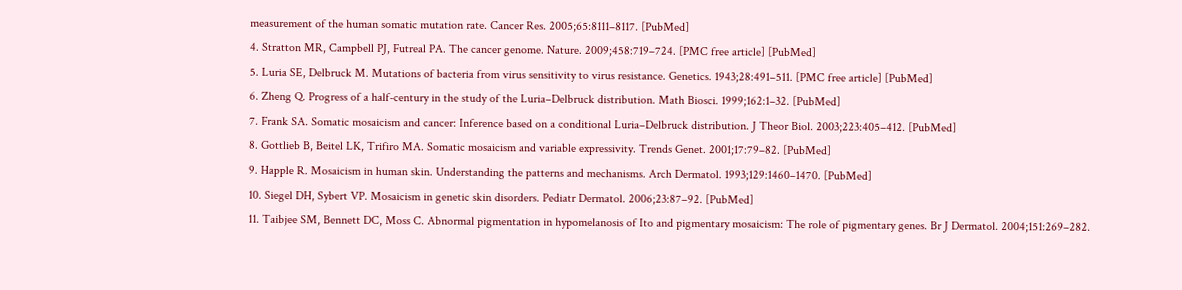measurement of the human somatic mutation rate. Cancer Res. 2005;65:8111–8117. [PubMed]
4. Stratton MR, Campbell PJ, Futreal PA. The cancer genome. Nature. 2009;458:719–724. [PMC free article] [PubMed]
5. Luria SE, Delbruck M. Mutations of bacteria from virus sensitivity to virus resistance. Genetics. 1943;28:491–511. [PMC free article] [PubMed]
6. Zheng Q. Progress of a half-century in the study of the Luria–Delbruck distribution. Math Biosci. 1999;162:1–32. [PubMed]
7. Frank SA. Somatic mosaicism and cancer: Inference based on a conditional Luria–Delbruck distribution. J Theor Biol. 2003;223:405–412. [PubMed]
8. Gottlieb B, Beitel LK, Trifiro MA. Somatic mosaicism and variable expressivity. Trends Genet. 2001;17:79–82. [PubMed]
9. Happle R. Mosaicism in human skin. Understanding the patterns and mechanisms. Arch Dermatol. 1993;129:1460–1470. [PubMed]
10. Siegel DH, Sybert VP. Mosaicism in genetic skin disorders. Pediatr Dermatol. 2006;23:87–92. [PubMed]
11. Taibjee SM, Bennett DC, Moss C. Abnormal pigmentation in hypomelanosis of Ito and pigmentary mosaicism: The role of pigmentary genes. Br J Dermatol. 2004;151:269–282.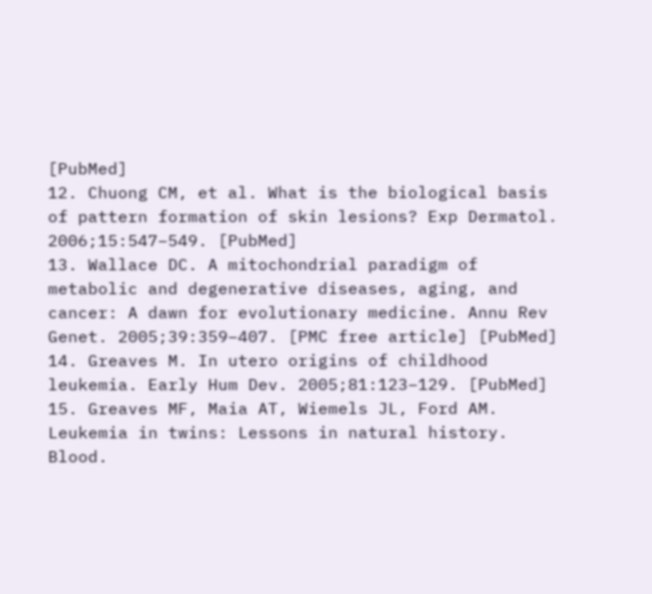[PubMed]
12. Chuong CM, et al. What is the biological basis of pattern formation of skin lesions? Exp Dermatol. 2006;15:547–549. [PubMed]
13. Wallace DC. A mitochondrial paradigm of metabolic and degenerative diseases, aging, and cancer: A dawn for evolutionary medicine. Annu Rev Genet. 2005;39:359–407. [PMC free article] [PubMed]
14. Greaves M. In utero origins of childhood leukemia. Early Hum Dev. 2005;81:123–129. [PubMed]
15. Greaves MF, Maia AT, Wiemels JL, Ford AM. Leukemia in twins: Lessons in natural history. Blood.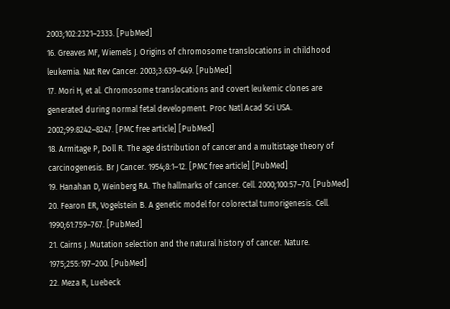2003;102:2321–2333. [PubMed]
16. Greaves MF, Wiemels J. Origins of chromosome translocations in childhood leukemia. Nat Rev Cancer. 2003;3:639–649. [PubMed]
17. Mori H, et al. Chromosome translocations and covert leukemic clones are generated during normal fetal development. Proc Natl Acad Sci USA. 2002;99:8242–8247. [PMC free article] [PubMed]
18. Armitage P, Doll R. The age distribution of cancer and a multistage theory of carcinogenesis. Br J Cancer. 1954;8:1–12. [PMC free article] [PubMed]
19. Hanahan D, Weinberg RA. The hallmarks of cancer. Cell. 2000;100:57–70. [PubMed]
20. Fearon ER, Vogelstein B. A genetic model for colorectal tumorigenesis. Cell. 1990;61:759–767. [PubMed]
21. Cairns J. Mutation selection and the natural history of cancer. Nature. 1975;255:197–200. [PubMed]
22. Meza R, Luebeck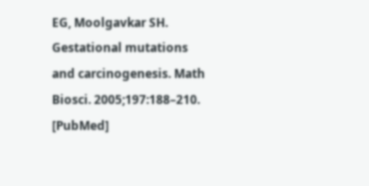EG, Moolgavkar SH. Gestational mutations and carcinogenesis. Math Biosci. 2005;197:188–210. [PubMed]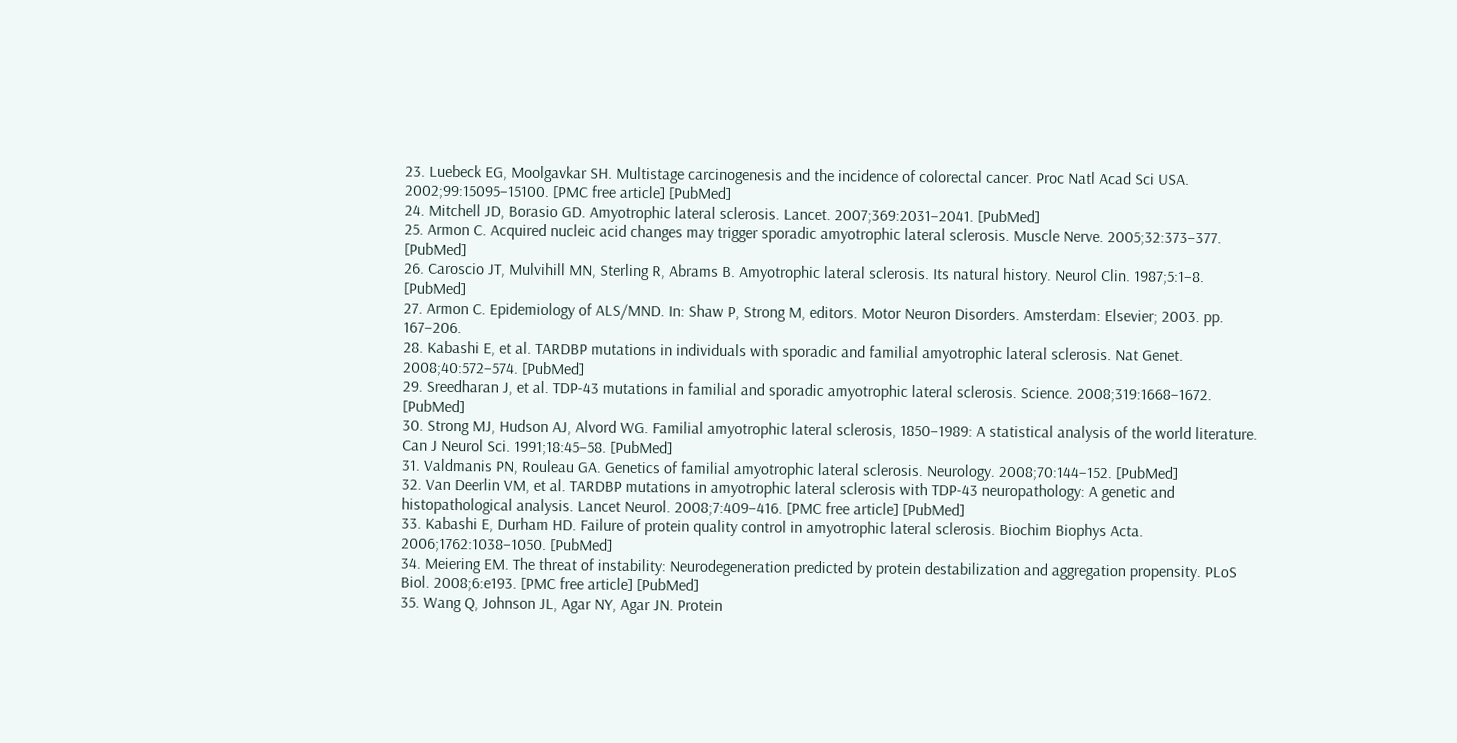23. Luebeck EG, Moolgavkar SH. Multistage carcinogenesis and the incidence of colorectal cancer. Proc Natl Acad Sci USA. 2002;99:15095–15100. [PMC free article] [PubMed]
24. Mitchell JD, Borasio GD. Amyotrophic lateral sclerosis. Lancet. 2007;369:2031–2041. [PubMed]
25. Armon C. Acquired nucleic acid changes may trigger sporadic amyotrophic lateral sclerosis. Muscle Nerve. 2005;32:373–377. [PubMed]
26. Caroscio JT, Mulvihill MN, Sterling R, Abrams B. Amyotrophic lateral sclerosis. Its natural history. Neurol Clin. 1987;5:1–8. [PubMed]
27. Armon C. Epidemiology of ALS/MND. In: Shaw P, Strong M, editors. Motor Neuron Disorders. Amsterdam: Elsevier; 2003. pp. 167–206.
28. Kabashi E, et al. TARDBP mutations in individuals with sporadic and familial amyotrophic lateral sclerosis. Nat Genet. 2008;40:572–574. [PubMed]
29. Sreedharan J, et al. TDP-43 mutations in familial and sporadic amyotrophic lateral sclerosis. Science. 2008;319:1668–1672. [PubMed]
30. Strong MJ, Hudson AJ, Alvord WG. Familial amyotrophic lateral sclerosis, 1850–1989: A statistical analysis of the world literature. Can J Neurol Sci. 1991;18:45–58. [PubMed]
31. Valdmanis PN, Rouleau GA. Genetics of familial amyotrophic lateral sclerosis. Neurology. 2008;70:144–152. [PubMed]
32. Van Deerlin VM, et al. TARDBP mutations in amyotrophic lateral sclerosis with TDP-43 neuropathology: A genetic and histopathological analysis. Lancet Neurol. 2008;7:409–416. [PMC free article] [PubMed]
33. Kabashi E, Durham HD. Failure of protein quality control in amyotrophic lateral sclerosis. Biochim Biophys Acta. 2006;1762:1038–1050. [PubMed]
34. Meiering EM. The threat of instability: Neurodegeneration predicted by protein destabilization and aggregation propensity. PLoS Biol. 2008;6:e193. [PMC free article] [PubMed]
35. Wang Q, Johnson JL, Agar NY, Agar JN. Protein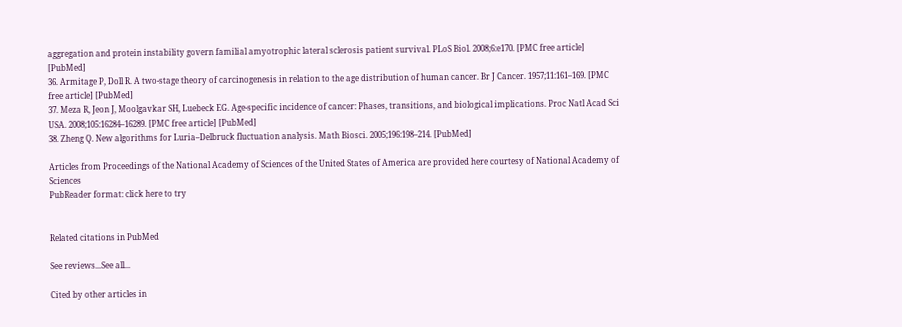aggregation and protein instability govern familial amyotrophic lateral sclerosis patient survival. PLoS Biol. 2008;6:e170. [PMC free article] [PubMed]
36. Armitage P, Doll R. A two-stage theory of carcinogenesis in relation to the age distribution of human cancer. Br J Cancer. 1957;11:161–169. [PMC free article] [PubMed]
37. Meza R, Jeon J, Moolgavkar SH, Luebeck EG. Age-specific incidence of cancer: Phases, transitions, and biological implications. Proc Natl Acad Sci USA. 2008;105:16284–16289. [PMC free article] [PubMed]
38. Zheng Q. New algorithms for Luria–Delbruck fluctuation analysis. Math Biosci. 2005;196:198–214. [PubMed]

Articles from Proceedings of the National Academy of Sciences of the United States of America are provided here courtesy of National Academy of Sciences
PubReader format: click here to try


Related citations in PubMed

See reviews...See all...

Cited by other articles in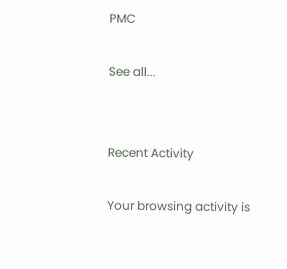PMC

See all...


Recent Activity

Your browsing activity is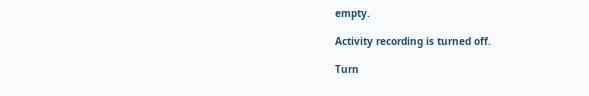empty.

Activity recording is turned off.

Turn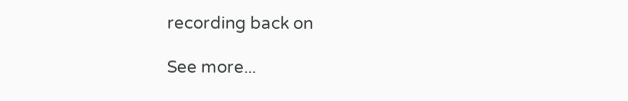recording back on

See more...